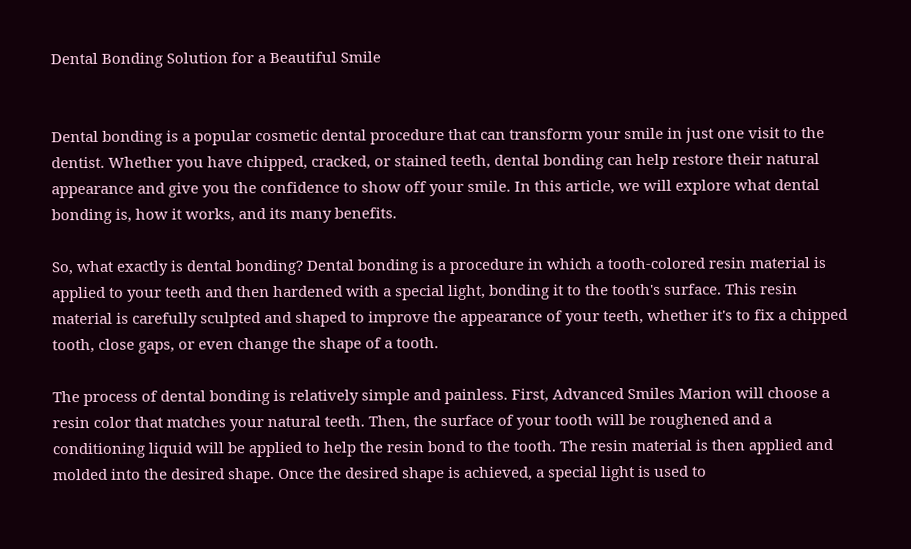Dental Bonding Solution for a Beautiful Smile


Dental bonding is a popular cosmetic dental procedure that can transform your smile in just one visit to the dentist. Whether you have chipped, cracked, or stained teeth, dental bonding can help restore their natural appearance and give you the confidence to show off your smile. In this article, we will explore what dental bonding is, how it works, and its many benefits.

So, what exactly is dental bonding? Dental bonding is a procedure in which a tooth-colored resin material is applied to your teeth and then hardened with a special light, bonding it to the tooth's surface. This resin material is carefully sculpted and shaped to improve the appearance of your teeth, whether it's to fix a chipped tooth, close gaps, or even change the shape of a tooth.

The process of dental bonding is relatively simple and painless. First, Advanced Smiles Marion will choose a resin color that matches your natural teeth. Then, the surface of your tooth will be roughened and a conditioning liquid will be applied to help the resin bond to the tooth. The resin material is then applied and molded into the desired shape. Once the desired shape is achieved, a special light is used to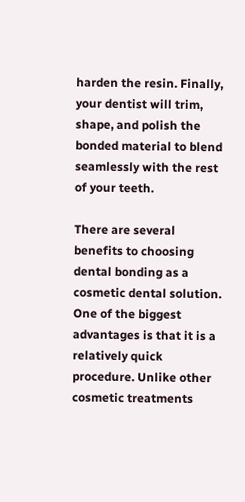harden the resin. Finally, your dentist will trim, shape, and polish the bonded material to blend seamlessly with the rest of your teeth.

There are several benefits to choosing dental bonding as a cosmetic dental solution. One of the biggest advantages is that it is a relatively quick procedure. Unlike other cosmetic treatments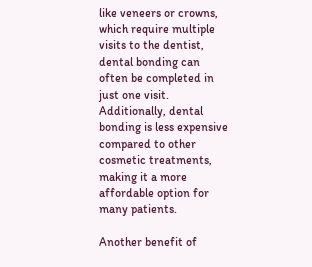like veneers or crowns, which require multiple visits to the dentist, dental bonding can often be completed in just one visit. Additionally, dental bonding is less expensive compared to other cosmetic treatments, making it a more affordable option for many patients.

Another benefit of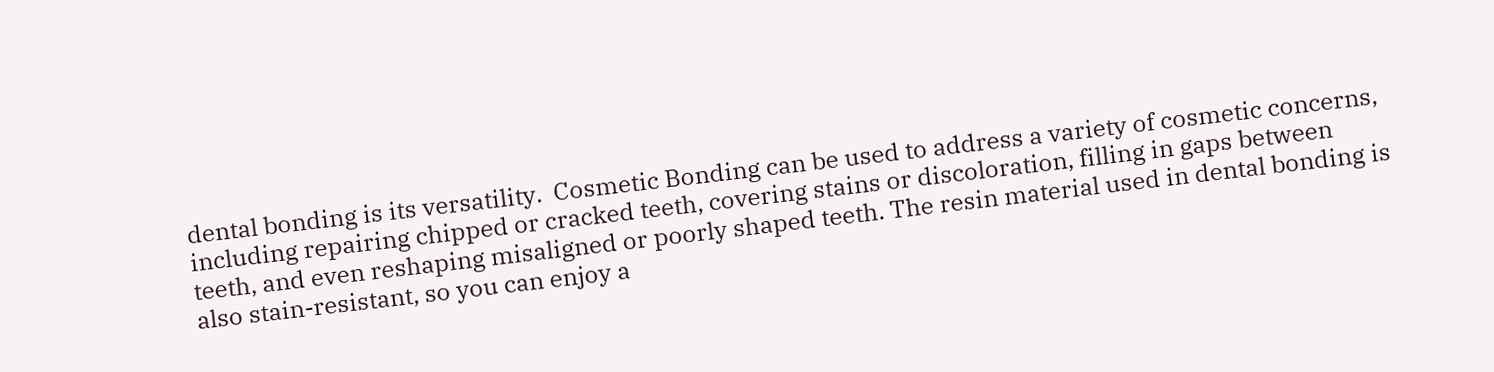dental bonding is its versatility.  Cosmetic Bonding can be used to address a variety of cosmetic concerns, including repairing chipped or cracked teeth, covering stains or discoloration, filling in gaps between teeth, and even reshaping misaligned or poorly shaped teeth. The resin material used in dental bonding is also stain-resistant, so you can enjoy a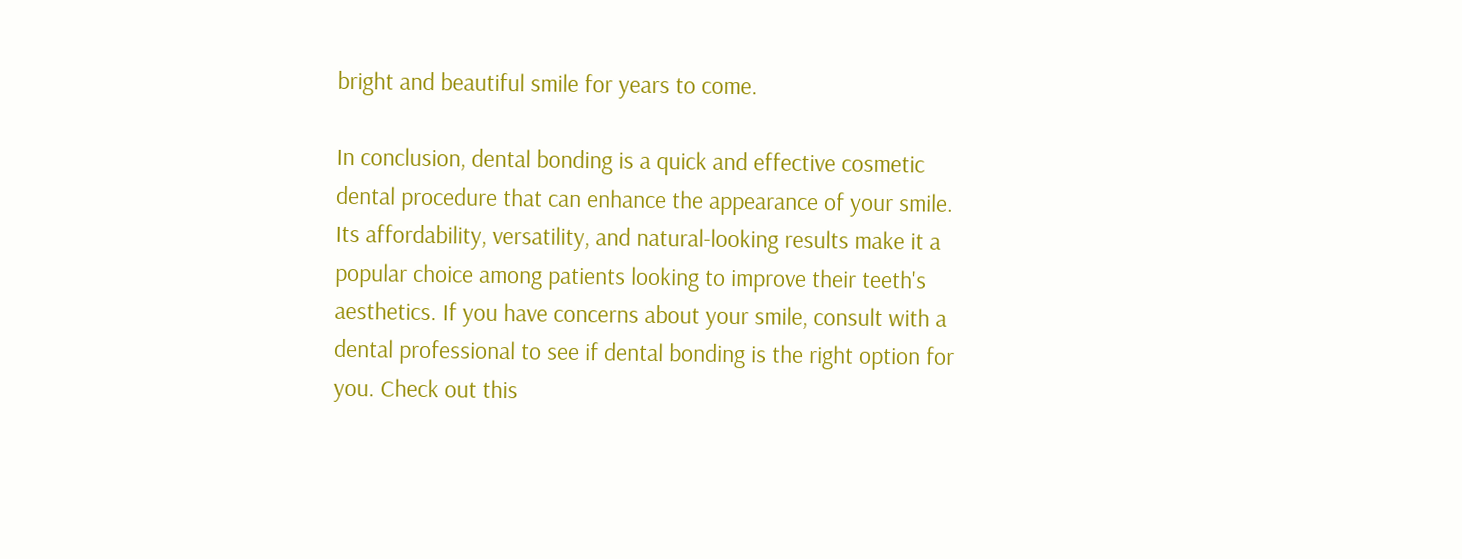bright and beautiful smile for years to come.

In conclusion, dental bonding is a quick and effective cosmetic dental procedure that can enhance the appearance of your smile. Its affordability, versatility, and natural-looking results make it a popular choice among patients looking to improve their teeth's aesthetics. If you have concerns about your smile, consult with a dental professional to see if dental bonding is the right option for you. Check out this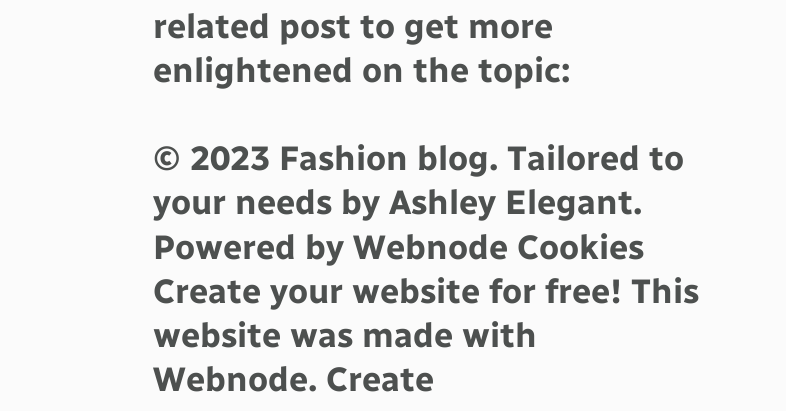related post to get more enlightened on the topic:

© 2023 Fashion blog. Tailored to your needs by Ashley Elegant.
Powered by Webnode Cookies
Create your website for free! This website was made with Webnode. Create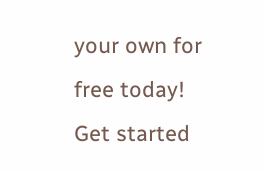your own for free today! Get started